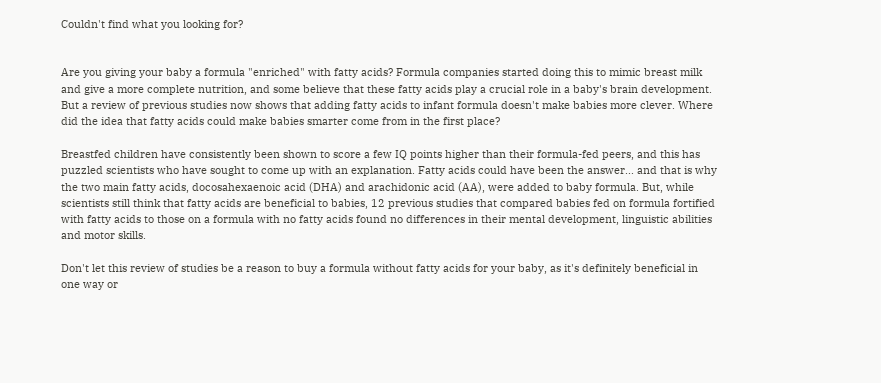Couldn't find what you looking for?


Are you giving your baby a formula "enriched" with fatty acids? Formula companies started doing this to mimic breast milk and give a more complete nutrition, and some believe that these fatty acids play a crucial role in a baby's brain development. But a review of previous studies now shows that adding fatty acids to infant formula doesn't make babies more clever. Where did the idea that fatty acids could make babies smarter come from in the first place?

Breastfed children have consistently been shown to score a few IQ points higher than their formula-fed peers, and this has puzzled scientists who have sought to come up with an explanation. Fatty acids could have been the answer... and that is why the two main fatty acids, docosahexaenoic acid (DHA) and arachidonic acid (AA), were added to baby formula. But, while scientists still think that fatty acids are beneficial to babies, 12 previous studies that compared babies fed on formula fortified with fatty acids to those on a formula with no fatty acids found no differences in their mental development, linguistic abilities and motor skills.

Don't let this review of studies be a reason to buy a formula without fatty acids for your baby, as it's definitely beneficial in one way or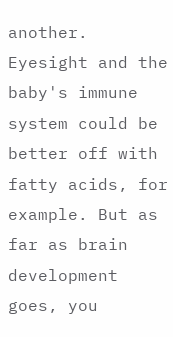another. Eyesight and the baby's immune system could be better off with fatty acids, for example. But as far as brain development goes, you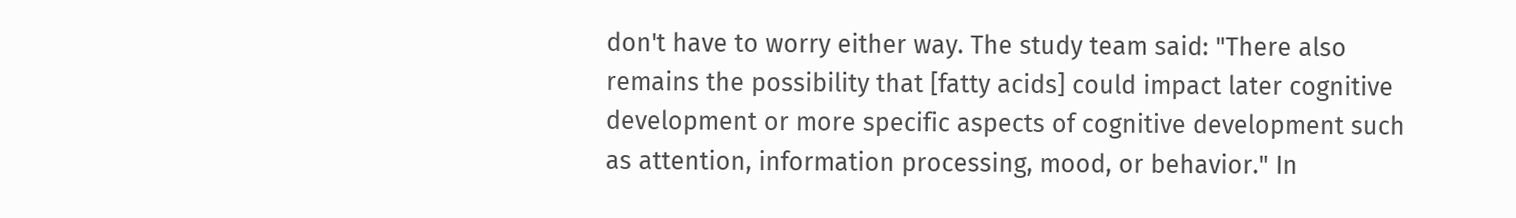don't have to worry either way. The study team said: "There also remains the possibility that [fatty acids] could impact later cognitive development or more specific aspects of cognitive development such as attention, information processing, mood, or behavior." In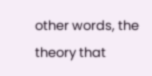other words, the theory that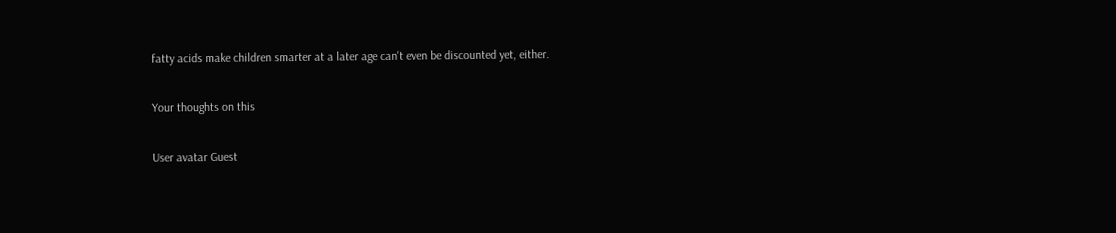fatty acids make children smarter at a later age can't even be discounted yet, either.

Your thoughts on this

User avatar Guest